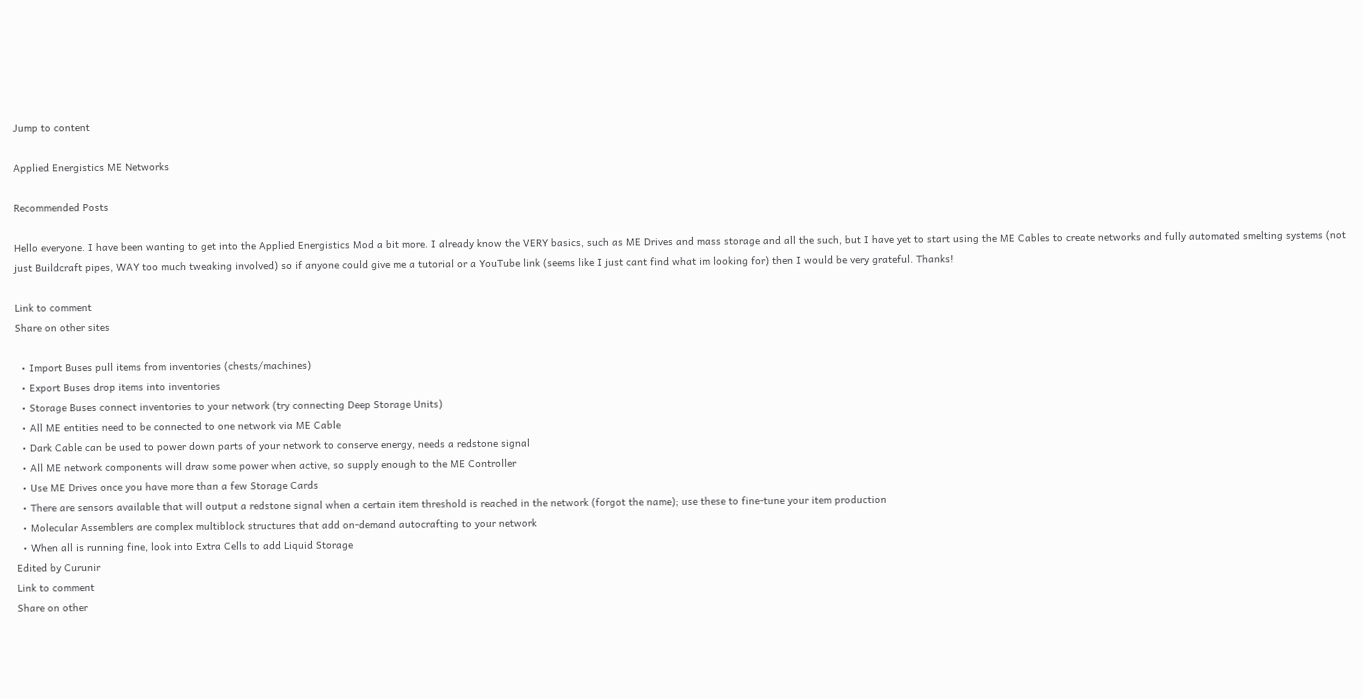Jump to content

Applied Energistics ME Networks

Recommended Posts

Hello everyone. I have been wanting to get into the Applied Energistics Mod a bit more. I already know the VERY basics, such as ME Drives and mass storage and all the such, but I have yet to start using the ME Cables to create networks and fully automated smelting systems (not just Buildcraft pipes, WAY too much tweaking involved) so if anyone could give me a tutorial or a YouTube link (seems like I just cant find what im looking for) then I would be very grateful. Thanks!

Link to comment
Share on other sites

  • Import Buses pull items from inventories (chests/machines)
  • Export Buses drop items into inventories
  • Storage Buses connect inventories to your network (try connecting Deep Storage Units)
  • All ME entities need to be connected to one network via ME Cable
  • Dark Cable can be used to power down parts of your network to conserve energy, needs a redstone signal
  • All ME network components will draw some power when active, so supply enough to the ME Controller
  • Use ME Drives once you have more than a few Storage Cards
  • There are sensors available that will output a redstone signal when a certain item threshold is reached in the network (forgot the name); use these to fine-tune your item production
  • Molecular Assemblers are complex multiblock structures that add on-demand autocrafting to your network
  • When all is running fine, look into Extra Cells to add Liquid Storage
Edited by Curunir
Link to comment
Share on other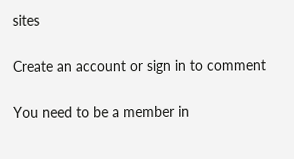sites

Create an account or sign in to comment

You need to be a member in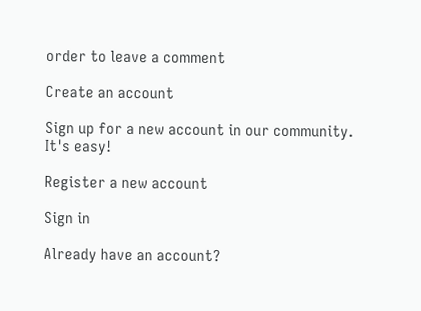order to leave a comment

Create an account

Sign up for a new account in our community. It's easy!

Register a new account

Sign in

Already have an account?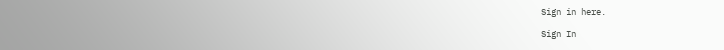Sign in here.

Sign In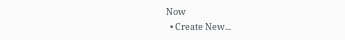Now
  • Create New...